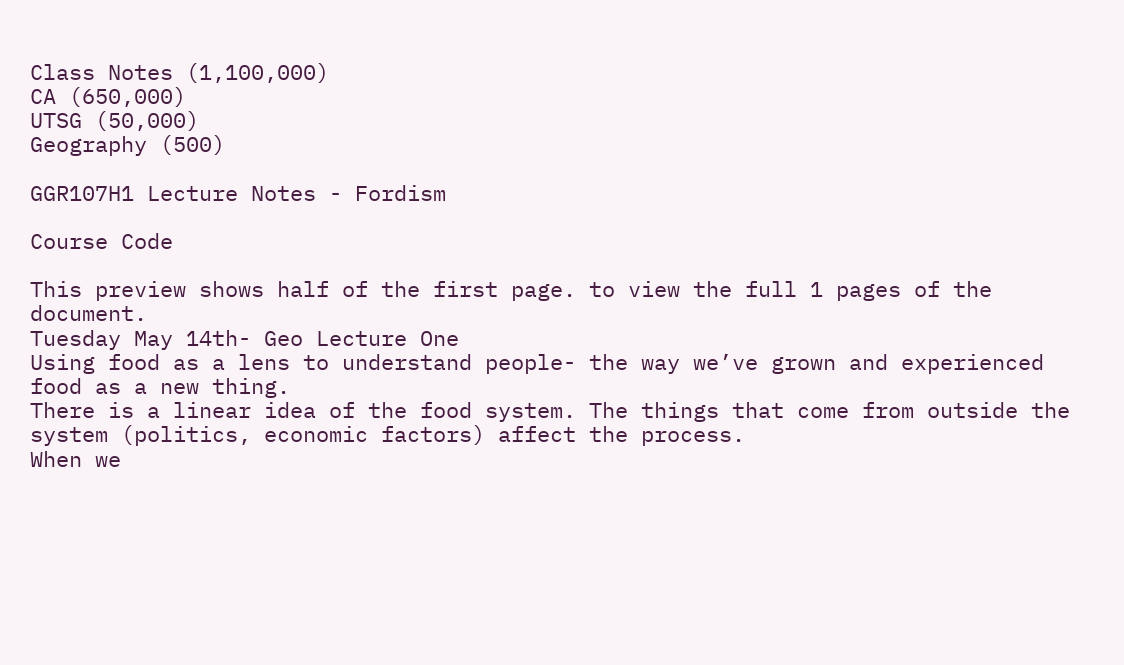Class Notes (1,100,000)
CA (650,000)
UTSG (50,000)
Geography (500)

GGR107H1 Lecture Notes - Fordism

Course Code

This preview shows half of the first page. to view the full 1 pages of the document.
Tuesday May 14th- Geo Lecture One
Using food as a lens to understand people- the way we’ve grown and experienced
food as a new thing.
There is a linear idea of the food system. The things that come from outside the
system (politics, economic factors) affect the process.
When we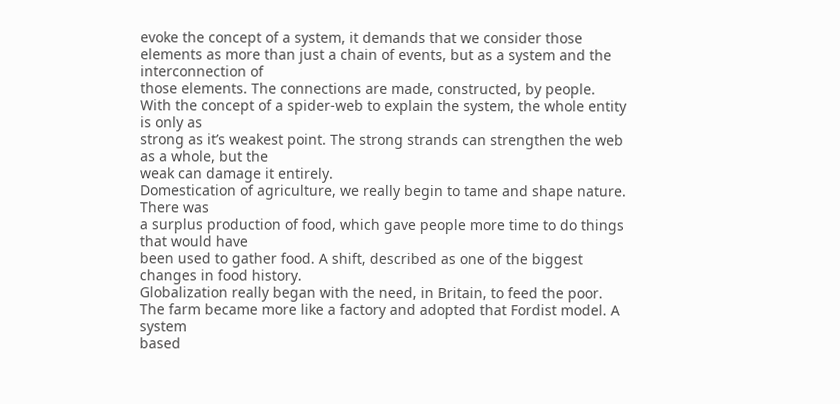evoke the concept of a system, it demands that we consider those
elements as more than just a chain of events, but as a system and the interconnection of
those elements. The connections are made, constructed, by people.
With the concept of a spider-web to explain the system, the whole entity is only as
strong as it’s weakest point. The strong strands can strengthen the web as a whole, but the
weak can damage it entirely.
Domestication of agriculture, we really begin to tame and shape nature. There was
a surplus production of food, which gave people more time to do things that would have
been used to gather food. A shift, described as one of the biggest changes in food history.
Globalization really began with the need, in Britain, to feed the poor.
The farm became more like a factory and adopted that Fordist model. A system
based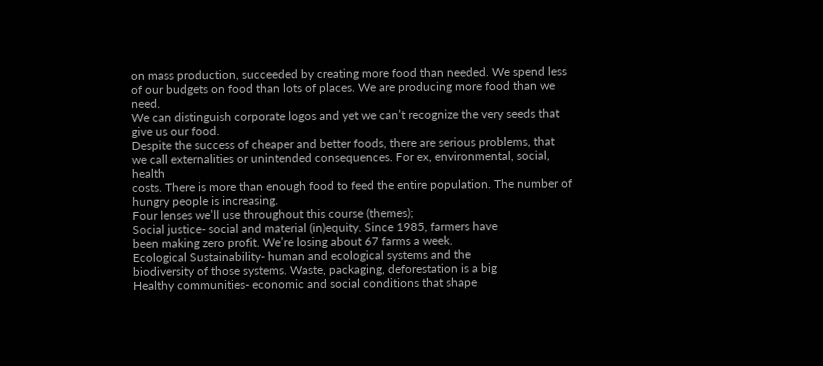on mass production, succeeded by creating more food than needed. We spend less
of our budgets on food than lots of places. We are producing more food than we need.
We can distinguish corporate logos and yet we can’t recognize the very seeds that
give us our food.
Despite the success of cheaper and better foods, there are serious problems, that
we call externalities or unintended consequences. For ex, environmental, social, health
costs. There is more than enough food to feed the entire population. The number of
hungry people is increasing.
Four lenses we’ll use throughout this course (themes);
Social justice- social and material (in)equity. Since 1985, farmers have
been making zero profit. We’re losing about 67 farms a week.
Ecological Sustainability- human and ecological systems and the
biodiversity of those systems. Waste, packaging, deforestation is a big
Healthy communities- economic and social conditions that shape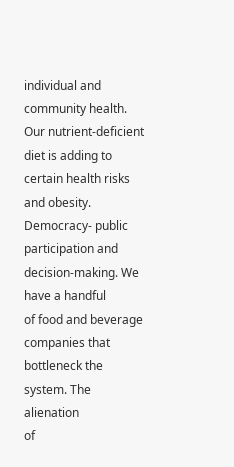individual and community health. Our nutrient-deficient diet is adding to
certain health risks and obesity.
Democracy- public participation and decision-making. We have a handful
of food and beverage companies that bottleneck the system. The alienation
of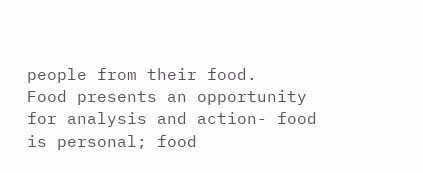people from their food.
Food presents an opportunity for analysis and action- food is personal; food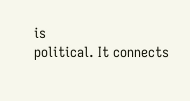is
political. It connects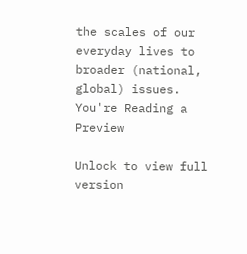the scales of our everyday lives to broader (national, global) issues.
You're Reading a Preview

Unlock to view full version